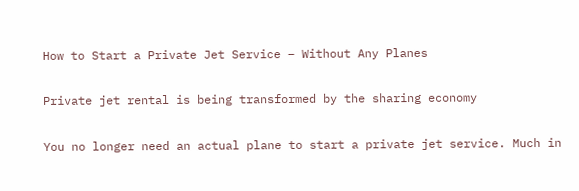How to Start a Private Jet Service – Without Any Planes

Private jet rental is being transformed by the sharing economy

You no longer need an actual plane to start a private jet service. Much in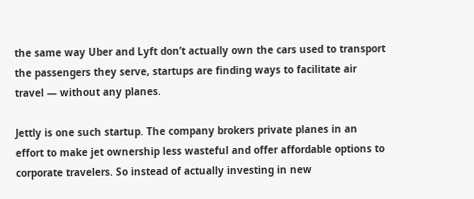the same way Uber and Lyft don’t actually own the cars used to transport the passengers they serve, startups are finding ways to facilitate air travel — without any planes.

Jettly is one such startup. The company brokers private planes in an effort to make jet ownership less wasteful and offer affordable options to corporate travelers. So instead of actually investing in new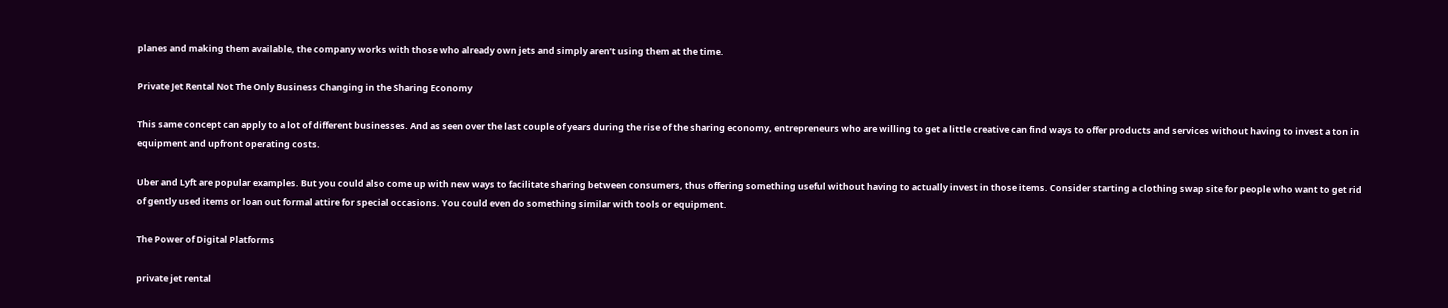planes and making them available, the company works with those who already own jets and simply aren’t using them at the time.

Private Jet Rental Not The Only Business Changing in the Sharing Economy

This same concept can apply to a lot of different businesses. And as seen over the last couple of years during the rise of the sharing economy, entrepreneurs who are willing to get a little creative can find ways to offer products and services without having to invest a ton in equipment and upfront operating costs.

Uber and Lyft are popular examples. But you could also come up with new ways to facilitate sharing between consumers, thus offering something useful without having to actually invest in those items. Consider starting a clothing swap site for people who want to get rid of gently used items or loan out formal attire for special occasions. You could even do something similar with tools or equipment.

The Power of Digital Platforms

private jet rental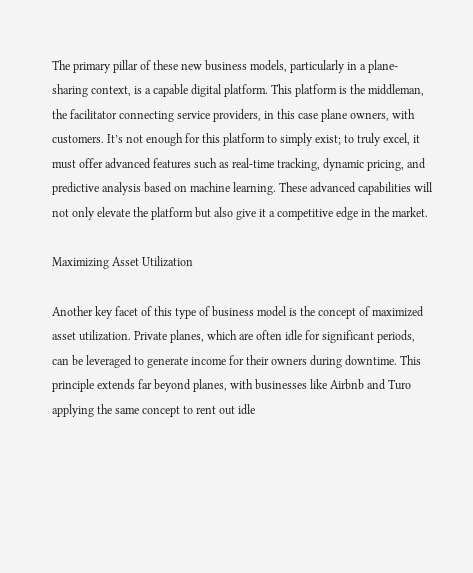The primary pillar of these new business models, particularly in a plane-sharing context, is a capable digital platform. This platform is the middleman, the facilitator connecting service providers, in this case plane owners, with customers. It’s not enough for this platform to simply exist; to truly excel, it must offer advanced features such as real-time tracking, dynamic pricing, and predictive analysis based on machine learning. These advanced capabilities will not only elevate the platform but also give it a competitive edge in the market.

Maximizing Asset Utilization

Another key facet of this type of business model is the concept of maximized asset utilization. Private planes, which are often idle for significant periods, can be leveraged to generate income for their owners during downtime. This principle extends far beyond planes, with businesses like Airbnb and Turo applying the same concept to rent out idle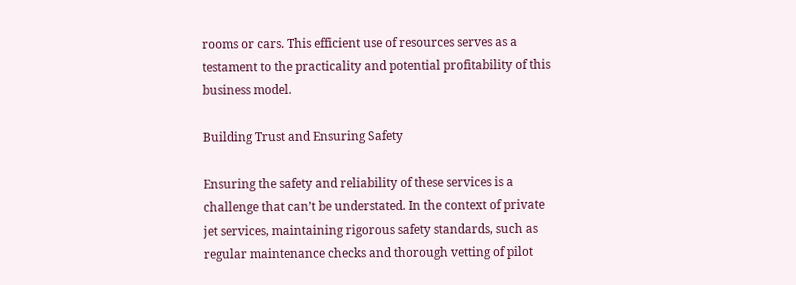rooms or cars. This efficient use of resources serves as a testament to the practicality and potential profitability of this business model.

Building Trust and Ensuring Safety

Ensuring the safety and reliability of these services is a challenge that can’t be understated. In the context of private jet services, maintaining rigorous safety standards, such as regular maintenance checks and thorough vetting of pilot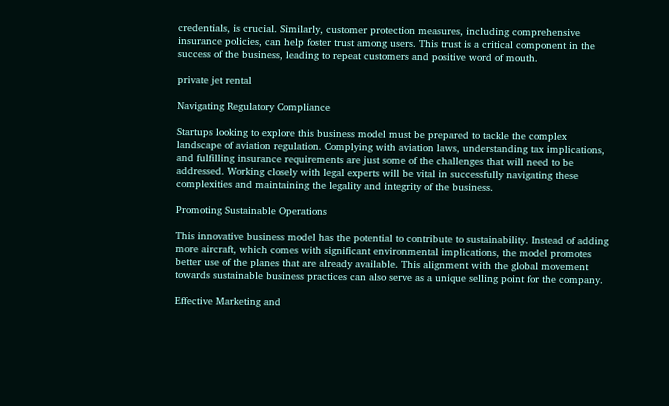credentials, is crucial. Similarly, customer protection measures, including comprehensive insurance policies, can help foster trust among users. This trust is a critical component in the success of the business, leading to repeat customers and positive word of mouth.

private jet rental

Navigating Regulatory Compliance

Startups looking to explore this business model must be prepared to tackle the complex landscape of aviation regulation. Complying with aviation laws, understanding tax implications, and fulfilling insurance requirements are just some of the challenges that will need to be addressed. Working closely with legal experts will be vital in successfully navigating these complexities and maintaining the legality and integrity of the business.

Promoting Sustainable Operations

This innovative business model has the potential to contribute to sustainability. Instead of adding more aircraft, which comes with significant environmental implications, the model promotes better use of the planes that are already available. This alignment with the global movement towards sustainable business practices can also serve as a unique selling point for the company.

Effective Marketing and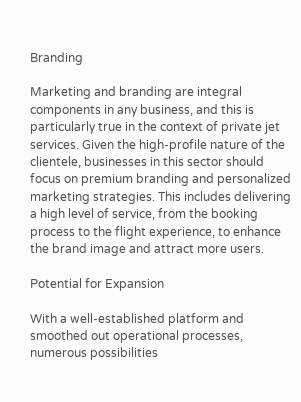Branding

Marketing and branding are integral components in any business, and this is particularly true in the context of private jet services. Given the high-profile nature of the clientele, businesses in this sector should focus on premium branding and personalized marketing strategies. This includes delivering a high level of service, from the booking process to the flight experience, to enhance the brand image and attract more users.

Potential for Expansion

With a well-established platform and smoothed out operational processes, numerous possibilities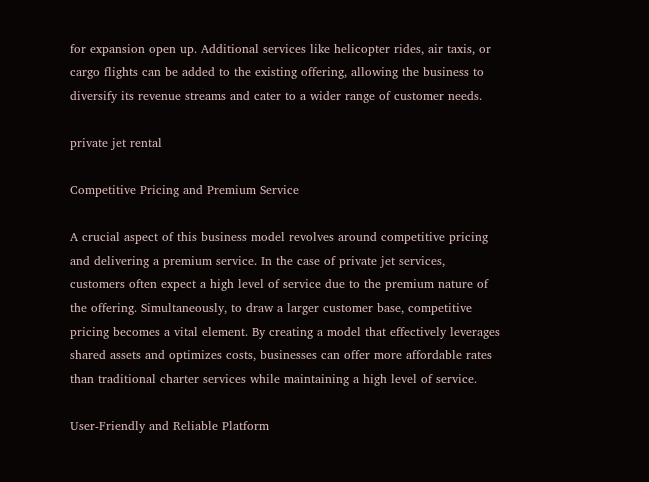for expansion open up. Additional services like helicopter rides, air taxis, or cargo flights can be added to the existing offering, allowing the business to diversify its revenue streams and cater to a wider range of customer needs.

private jet rental

Competitive Pricing and Premium Service

A crucial aspect of this business model revolves around competitive pricing and delivering a premium service. In the case of private jet services, customers often expect a high level of service due to the premium nature of the offering. Simultaneously, to draw a larger customer base, competitive pricing becomes a vital element. By creating a model that effectively leverages shared assets and optimizes costs, businesses can offer more affordable rates than traditional charter services while maintaining a high level of service.

User-Friendly and Reliable Platform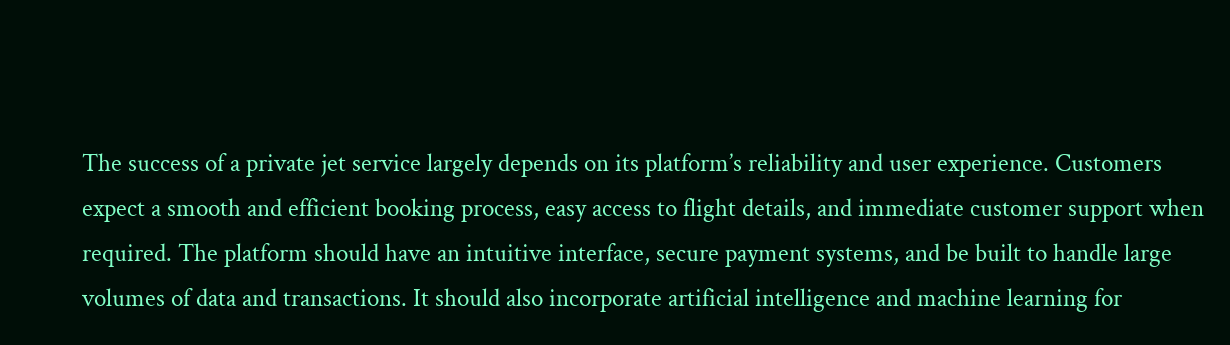The success of a private jet service largely depends on its platform’s reliability and user experience. Customers expect a smooth and efficient booking process, easy access to flight details, and immediate customer support when required. The platform should have an intuitive interface, secure payment systems, and be built to handle large volumes of data and transactions. It should also incorporate artificial intelligence and machine learning for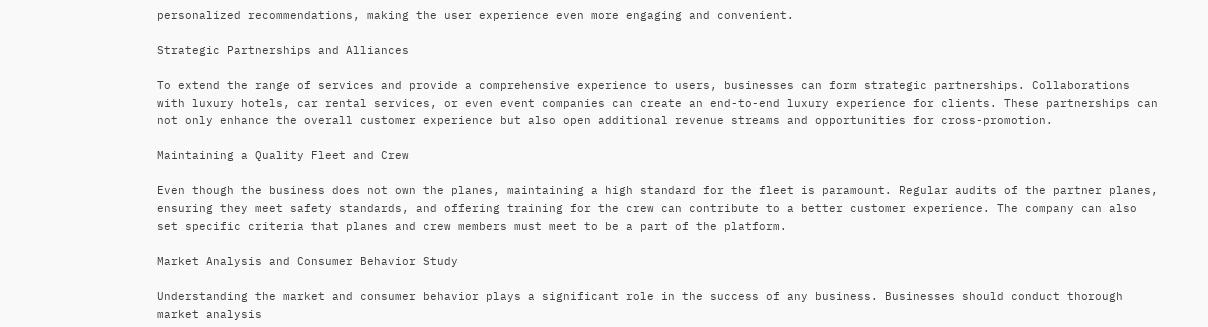personalized recommendations, making the user experience even more engaging and convenient.

Strategic Partnerships and Alliances

To extend the range of services and provide a comprehensive experience to users, businesses can form strategic partnerships. Collaborations with luxury hotels, car rental services, or even event companies can create an end-to-end luxury experience for clients. These partnerships can not only enhance the overall customer experience but also open additional revenue streams and opportunities for cross-promotion.

Maintaining a Quality Fleet and Crew

Even though the business does not own the planes, maintaining a high standard for the fleet is paramount. Regular audits of the partner planes, ensuring they meet safety standards, and offering training for the crew can contribute to a better customer experience. The company can also set specific criteria that planes and crew members must meet to be a part of the platform.

Market Analysis and Consumer Behavior Study

Understanding the market and consumer behavior plays a significant role in the success of any business. Businesses should conduct thorough market analysis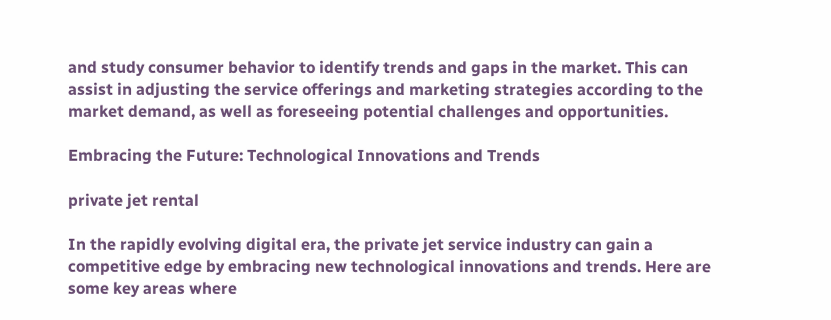and study consumer behavior to identify trends and gaps in the market. This can assist in adjusting the service offerings and marketing strategies according to the market demand, as well as foreseeing potential challenges and opportunities.

Embracing the Future: Technological Innovations and Trends

private jet rental

In the rapidly evolving digital era, the private jet service industry can gain a competitive edge by embracing new technological innovations and trends. Here are some key areas where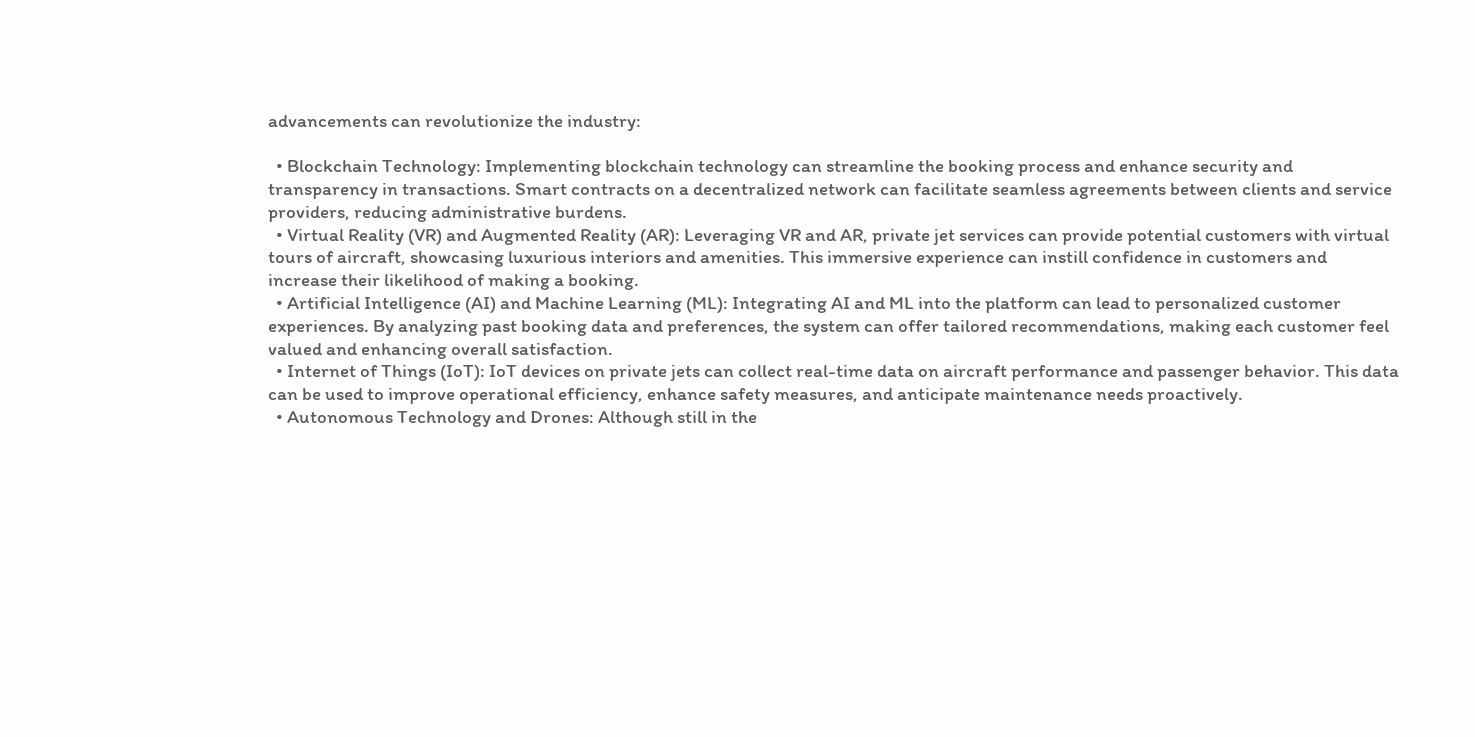advancements can revolutionize the industry:

  • Blockchain Technology: Implementing blockchain technology can streamline the booking process and enhance security and transparency in transactions. Smart contracts on a decentralized network can facilitate seamless agreements between clients and service providers, reducing administrative burdens.
  • Virtual Reality (VR) and Augmented Reality (AR): Leveraging VR and AR, private jet services can provide potential customers with virtual tours of aircraft, showcasing luxurious interiors and amenities. This immersive experience can instill confidence in customers and increase their likelihood of making a booking.
  • Artificial Intelligence (AI) and Machine Learning (ML): Integrating AI and ML into the platform can lead to personalized customer experiences. By analyzing past booking data and preferences, the system can offer tailored recommendations, making each customer feel valued and enhancing overall satisfaction.
  • Internet of Things (IoT): IoT devices on private jets can collect real-time data on aircraft performance and passenger behavior. This data can be used to improve operational efficiency, enhance safety measures, and anticipate maintenance needs proactively.
  • Autonomous Technology and Drones: Although still in the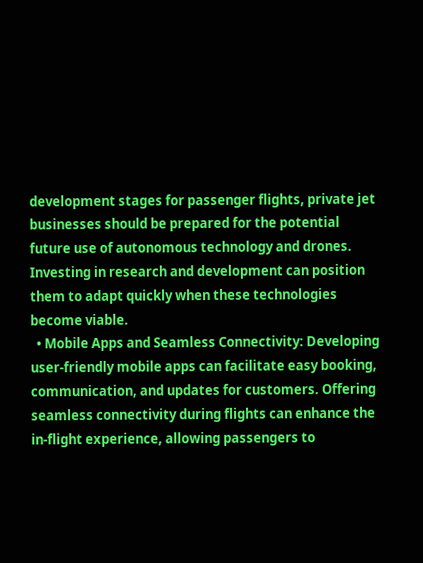development stages for passenger flights, private jet businesses should be prepared for the potential future use of autonomous technology and drones. Investing in research and development can position them to adapt quickly when these technologies become viable.
  • Mobile Apps and Seamless Connectivity: Developing user-friendly mobile apps can facilitate easy booking, communication, and updates for customers. Offering seamless connectivity during flights can enhance the in-flight experience, allowing passengers to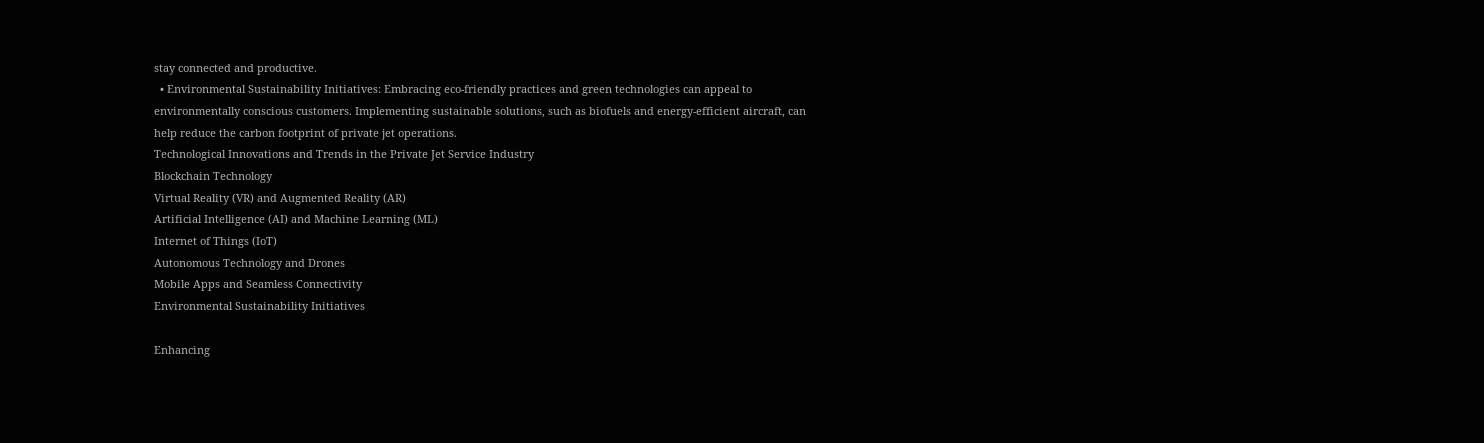stay connected and productive.
  • Environmental Sustainability Initiatives: Embracing eco-friendly practices and green technologies can appeal to environmentally conscious customers. Implementing sustainable solutions, such as biofuels and energy-efficient aircraft, can help reduce the carbon footprint of private jet operations.
Technological Innovations and Trends in the Private Jet Service Industry
Blockchain Technology
Virtual Reality (VR) and Augmented Reality (AR)
Artificial Intelligence (AI) and Machine Learning (ML)
Internet of Things (IoT)
Autonomous Technology and Drones
Mobile Apps and Seamless Connectivity
Environmental Sustainability Initiatives

Enhancing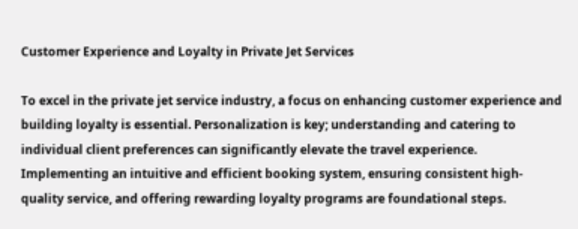Customer Experience and Loyalty in Private Jet Services

To excel in the private jet service industry, a focus on enhancing customer experience and building loyalty is essential. Personalization is key; understanding and catering to individual client preferences can significantly elevate the travel experience. Implementing an intuitive and efficient booking system, ensuring consistent high-quality service, and offering rewarding loyalty programs are foundational steps.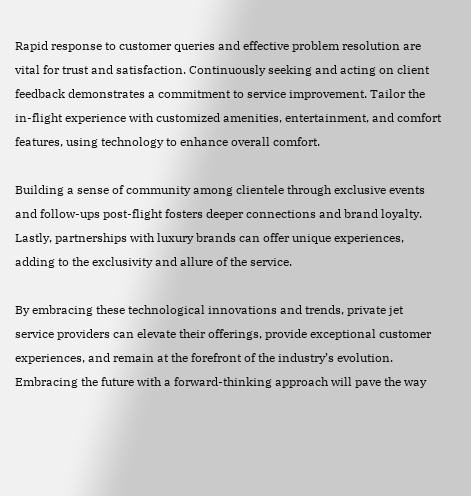Rapid response to customer queries and effective problem resolution are vital for trust and satisfaction. Continuously seeking and acting on client feedback demonstrates a commitment to service improvement. Tailor the in-flight experience with customized amenities, entertainment, and comfort features, using technology to enhance overall comfort.

Building a sense of community among clientele through exclusive events and follow-ups post-flight fosters deeper connections and brand loyalty. Lastly, partnerships with luxury brands can offer unique experiences, adding to the exclusivity and allure of the service.

By embracing these technological innovations and trends, private jet service providers can elevate their offerings, provide exceptional customer experiences, and remain at the forefront of the industry’s evolution. Embracing the future with a forward-thinking approach will pave the way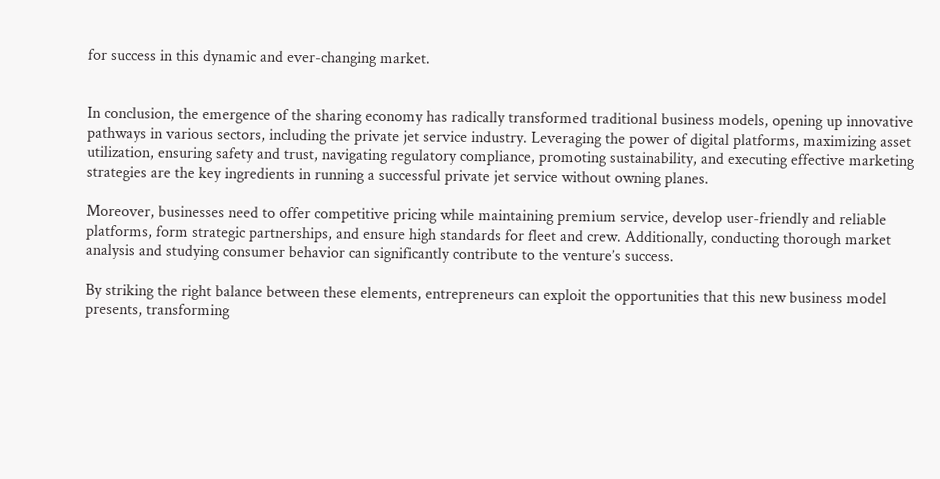for success in this dynamic and ever-changing market.


In conclusion, the emergence of the sharing economy has radically transformed traditional business models, opening up innovative pathways in various sectors, including the private jet service industry. Leveraging the power of digital platforms, maximizing asset utilization, ensuring safety and trust, navigating regulatory compliance, promoting sustainability, and executing effective marketing strategies are the key ingredients in running a successful private jet service without owning planes.

Moreover, businesses need to offer competitive pricing while maintaining premium service, develop user-friendly and reliable platforms, form strategic partnerships, and ensure high standards for fleet and crew. Additionally, conducting thorough market analysis and studying consumer behavior can significantly contribute to the venture’s success.

By striking the right balance between these elements, entrepreneurs can exploit the opportunities that this new business model presents, transforming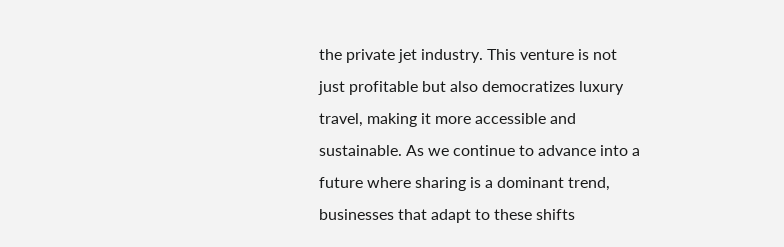the private jet industry. This venture is not just profitable but also democratizes luxury travel, making it more accessible and sustainable. As we continue to advance into a future where sharing is a dominant trend, businesses that adapt to these shifts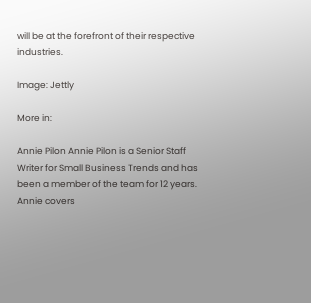will be at the forefront of their respective industries.

Image: Jettly

More in:

Annie Pilon Annie Pilon is a Senior Staff Writer for Small Business Trends and has been a member of the team for 12 years. Annie covers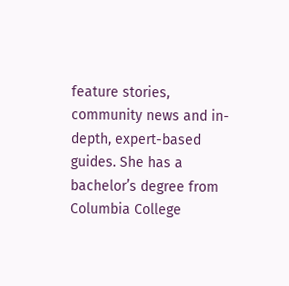feature stories, community news and in-depth, expert-based guides. She has a bachelor’s degree from Columbia College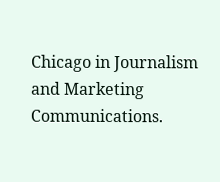Chicago in Journalism and Marketing Communications.